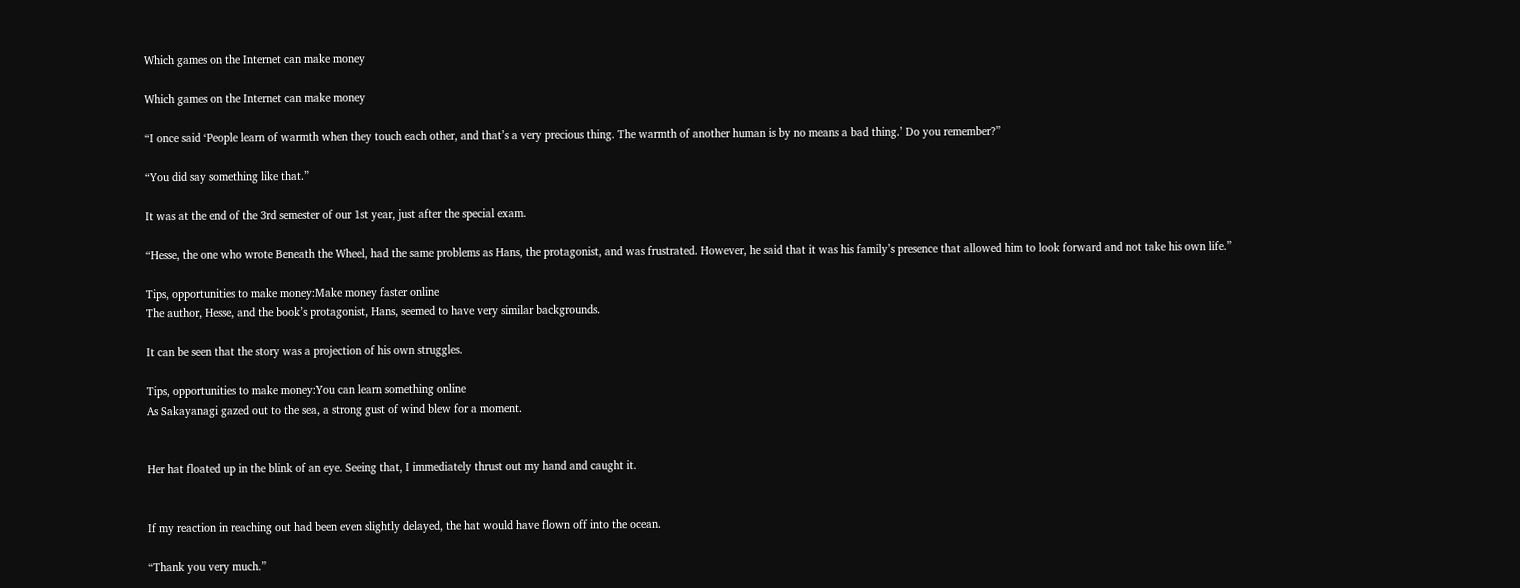Which games on the Internet can make money

Which games on the Internet can make money

“I once said ‘People learn of warmth when they touch each other, and that’s a very precious thing. The warmth of another human is by no means a bad thing.’ Do you remember?”

“You did say something like that.”

It was at the end of the 3rd semester of our 1st year, just after the special exam.

“Hesse, the one who wrote Beneath the Wheel, had the same problems as Hans, the protagonist, and was frustrated. However, he said that it was his family’s presence that allowed him to look forward and not take his own life.”

Tips, opportunities to make money:Make money faster online
The author, Hesse, and the book’s protagonist, Hans, seemed to have very similar backgrounds.

It can be seen that the story was a projection of his own struggles.

Tips, opportunities to make money:You can learn something online
As Sakayanagi gazed out to the sea, a strong gust of wind blew for a moment.


Her hat floated up in the blink of an eye. Seeing that, I immediately thrust out my hand and caught it.


If my reaction in reaching out had been even slightly delayed, the hat would have flown off into the ocean.

“Thank you very much.”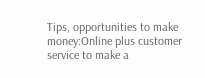Tips, opportunities to make money:Online plus customer service to make a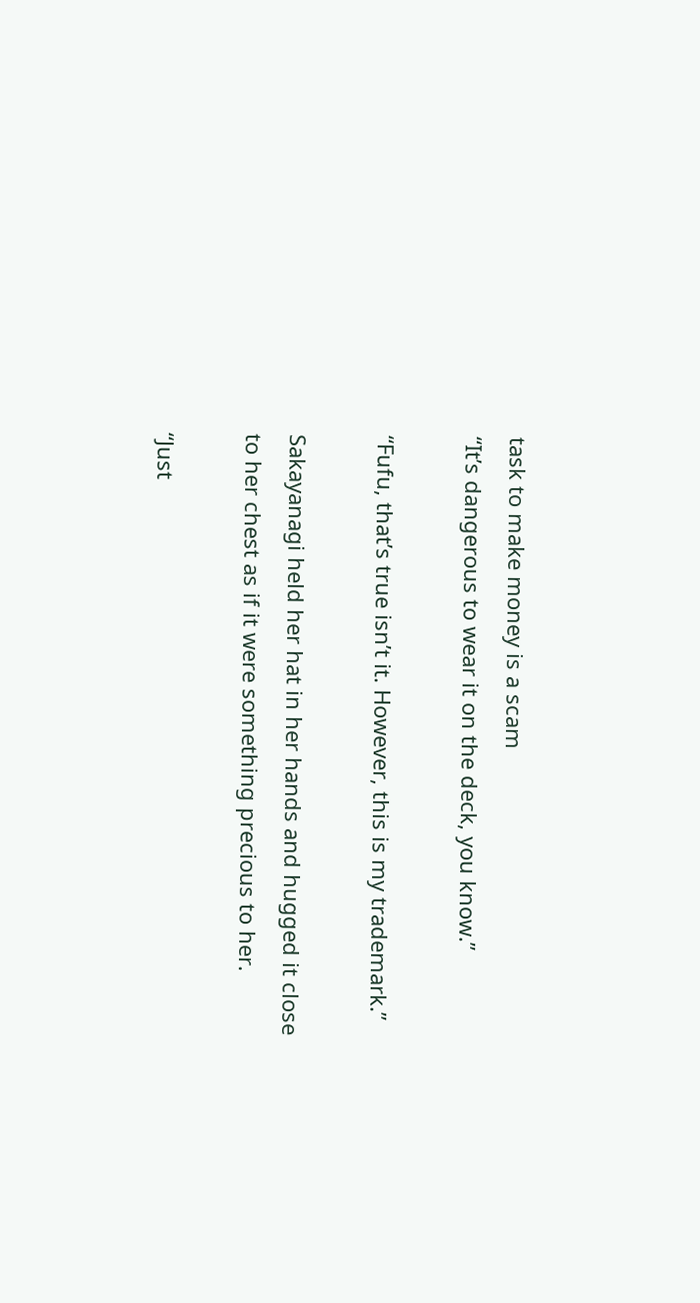task to make money is a scam
“It’s dangerous to wear it on the deck, you know.”

“Fufu, that’s true isn’t it. However, this is my trademark.”

Sakayanagi held her hat in her hands and hugged it close to her chest as if it were something precious to her.

“Just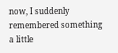now, I suddenly remembered something a little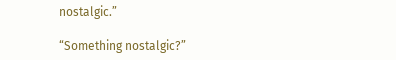nostalgic.”

“Something nostalgic?”